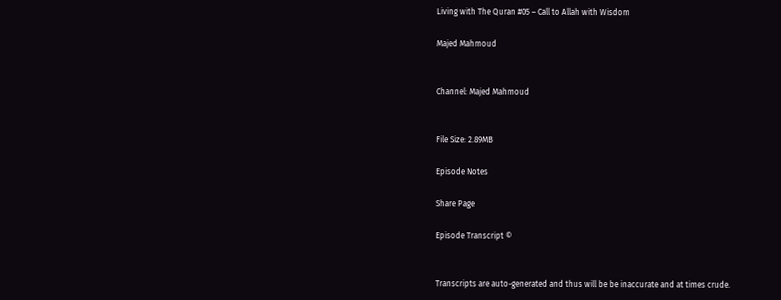Living with The Quran #05 – Call to Allah with Wisdom

Majed Mahmoud


Channel: Majed Mahmoud


File Size: 2.89MB

Episode Notes

Share Page

Episode Transcript ©


Transcripts are auto-generated and thus will be be inaccurate and at times crude.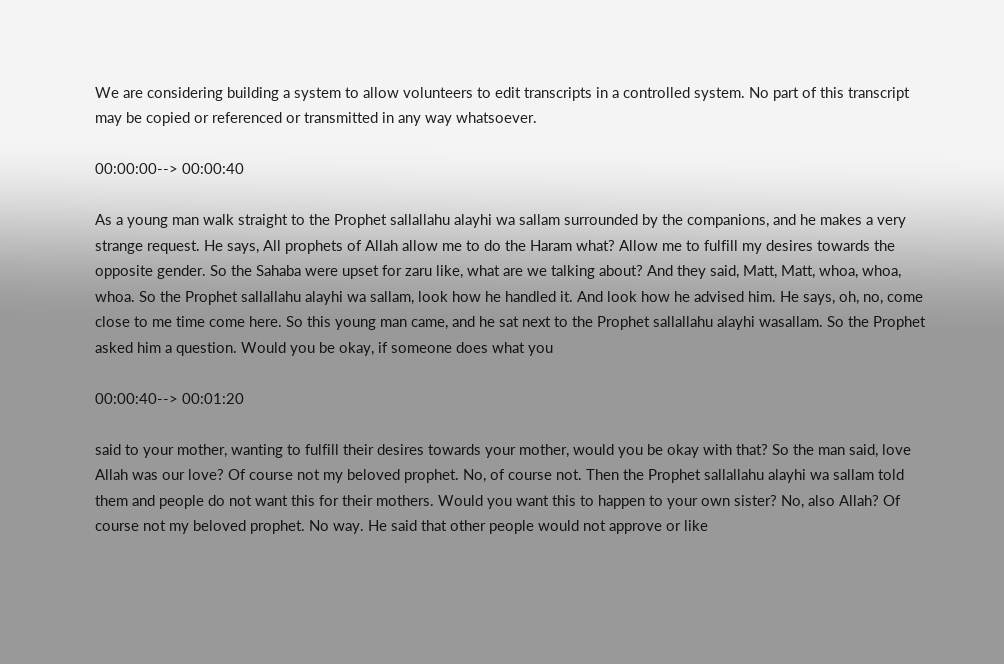We are considering building a system to allow volunteers to edit transcripts in a controlled system. No part of this transcript may be copied or referenced or transmitted in any way whatsoever.

00:00:00--> 00:00:40

As a young man walk straight to the Prophet sallallahu alayhi wa sallam surrounded by the companions, and he makes a very strange request. He says, All prophets of Allah allow me to do the Haram what? Allow me to fulfill my desires towards the opposite gender. So the Sahaba were upset for zaru like, what are we talking about? And they said, Matt, Matt, whoa, whoa, whoa. So the Prophet sallallahu alayhi wa sallam, look how he handled it. And look how he advised him. He says, oh, no, come close to me time come here. So this young man came, and he sat next to the Prophet sallallahu alayhi wasallam. So the Prophet asked him a question. Would you be okay, if someone does what you

00:00:40--> 00:01:20

said to your mother, wanting to fulfill their desires towards your mother, would you be okay with that? So the man said, love Allah was our love? Of course not my beloved prophet. No, of course not. Then the Prophet sallallahu alayhi wa sallam told them and people do not want this for their mothers. Would you want this to happen to your own sister? No, also Allah? Of course not my beloved prophet. No way. He said that other people would not approve or like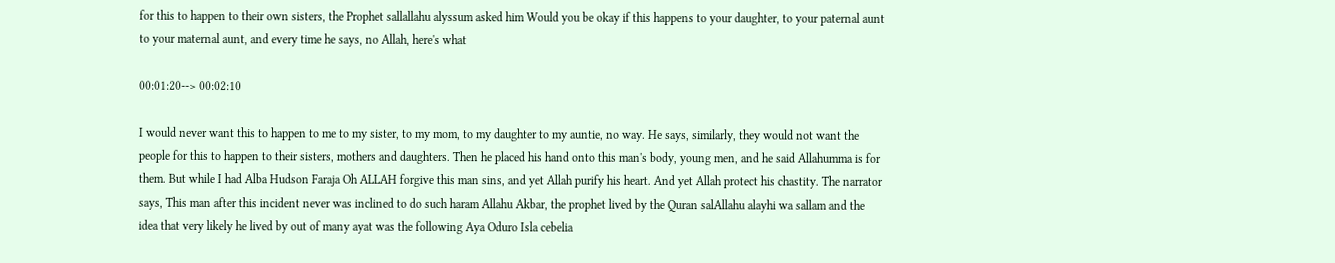for this to happen to their own sisters, the Prophet sallallahu alyssum asked him Would you be okay if this happens to your daughter, to your paternal aunt to your maternal aunt, and every time he says, no Allah, here's what

00:01:20--> 00:02:10

I would never want this to happen to me to my sister, to my mom, to my daughter to my auntie, no way. He says, similarly, they would not want the people for this to happen to their sisters, mothers and daughters. Then he placed his hand onto this man's body, young men, and he said Allahumma is for them. But while I had Alba Hudson Faraja Oh ALLAH forgive this man sins, and yet Allah purify his heart. And yet Allah protect his chastity. The narrator says, This man after this incident never was inclined to do such haram Allahu Akbar, the prophet lived by the Quran salAllahu alayhi wa sallam and the idea that very likely he lived by out of many ayat was the following Aya Oduro Isla cebelia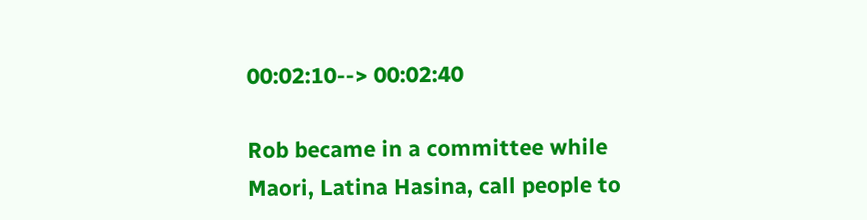00:02:10--> 00:02:40

Rob became in a committee while Maori, Latina Hasina, call people to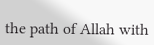the path of Allah with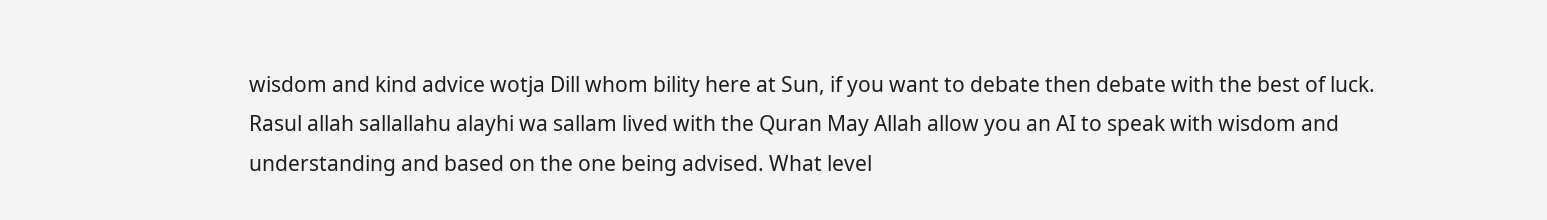wisdom and kind advice wotja Dill whom bility here at Sun, if you want to debate then debate with the best of luck. Rasul allah sallallahu alayhi wa sallam lived with the Quran May Allah allow you an AI to speak with wisdom and understanding and based on the one being advised. What level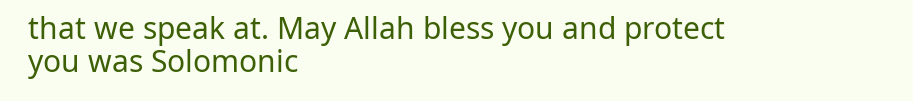that we speak at. May Allah bless you and protect you was Solomonic